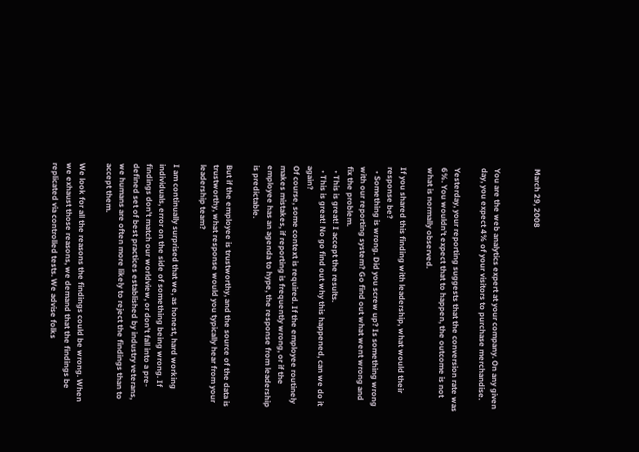March 29, 2008


You are the web analytics expert at your company. On any given day, you expect 4% of your visitors to purchase merchandise.

Yesterday, your reporting suggests that the conversion rate was 6%. You wouldn't expect that to happen, the outcome is not what is normally observed.

If you shared this finding with leadership, what would their response be?
  • Something is wrong. Did you screw up? Is something wrong with our reporting system? Go find out what went wrong and fix the problem.
  • This is great! I accept the results.
  • This is great! No go find out why this happened, can we do it again?
Of course, some context is required. If the employee routinely makes mistakes, if reporting is frequently wrong, or if the employee has an agenda to hype, the response from leadership is predictable.

But if the employee is trustworthy, and the source of the data is trustworthy, what response would you typically hear from your leadership team?

I am continually surprised that we, as honest, hard working individuals, error on the side of something being wrong. If findings don't match our worldview, or don't fall into a pre-defined set of best practices established by industry veterans, we humans are often more likely to reject the findings than to accept them.

We look for all the reasons the findings could be wrong. When we exhaust those reasons, we demand that the findings be replicated via controlled tests. We advise folks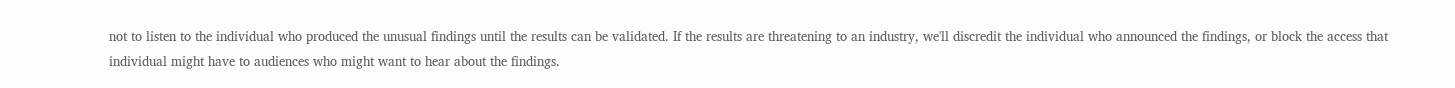not to listen to the individual who produced the unusual findings until the results can be validated. If the results are threatening to an industry, we'll discredit the individual who announced the findings, or block the access that individual might have to audiences who might want to hear about the findings.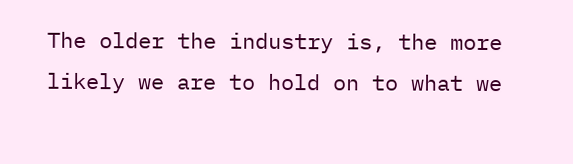The older the industry is, the more likely we are to hold on to what we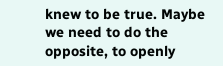knew to be true. Maybe we need to do the opposite, to openly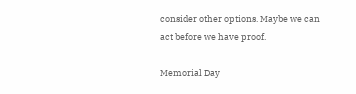consider other options. Maybe we can act before we have proof.

Memorial Day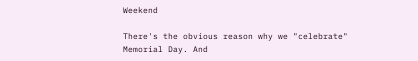Weekend

There's the obvious reason why we "celebrate" Memorial Day. And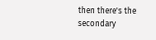then there's the secondary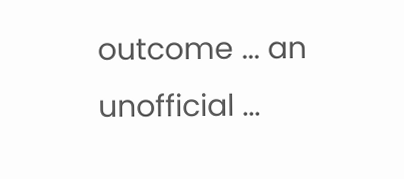outcome ... an unofficial ...